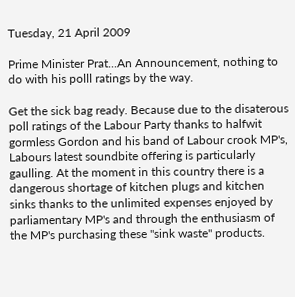Tuesday, 21 April 2009

Prime Minister Prat...An Announcement, nothing to do with his polll ratings by the way.

Get the sick bag ready. Because due to the disaterous poll ratings of the Labour Party thanks to halfwit gormless Gordon and his band of Labour crook MP's, Labours latest soundbite offering is particularly gaulling. At the moment in this country there is a dangerous shortage of kitchen plugs and kitchen sinks thanks to the unlimited expenses enjoyed by parliamentary MP's and through the enthusiasm of the MP's purchasing these "sink waste" products.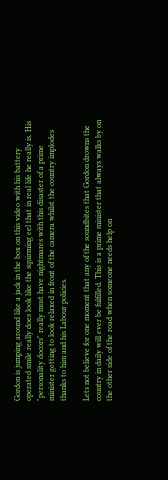Gordon is jumping around like a jack in the box on this video with his battery operated smile really does look like the squirming eel that in real life he really is. His "personality docors" really must have nightmares with this disaster of a prime minister getting to look relaxed in front of the camera whilst the country implodes thanks to him and his Labour policies.

Lets not believe for one moment that any of the soundbites that Gordon drowns the country in daily will ever be fulfilled. This is a prime minister that always walks by on the other side of the road when someone needs help on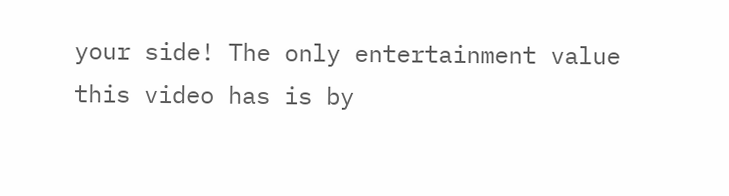your side! The only entertainment value this video has is by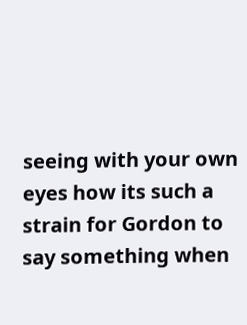seeing with your own eyes how its such a strain for Gordon to say something when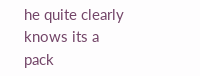he quite clearly knows its a pack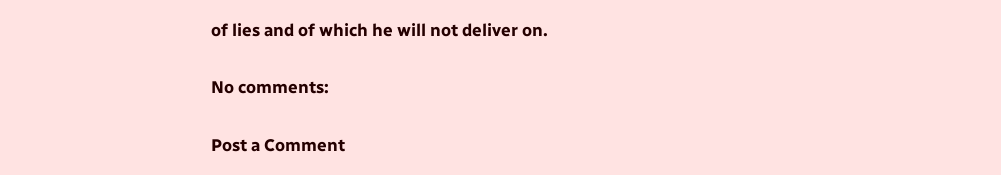of lies and of which he will not deliver on.

No comments:

Post a Comment